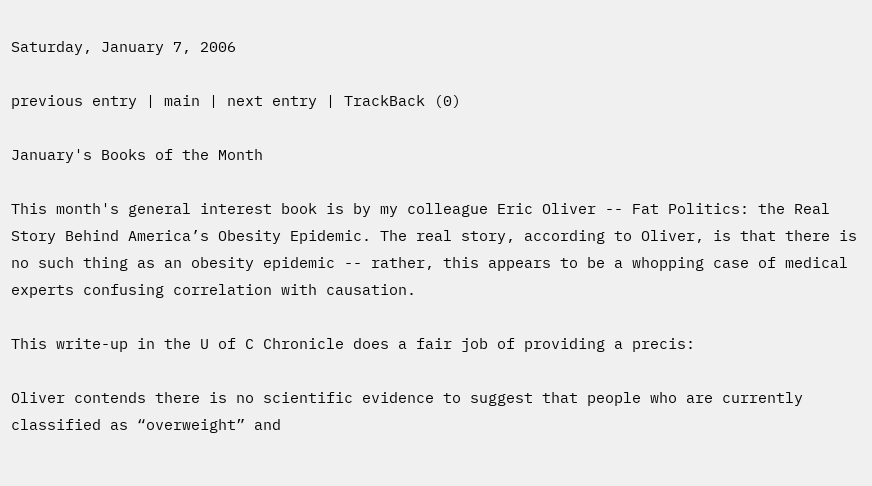Saturday, January 7, 2006

previous entry | main | next entry | TrackBack (0)

January's Books of the Month

This month's general interest book is by my colleague Eric Oliver -- Fat Politics: the Real Story Behind America’s Obesity Epidemic. The real story, according to Oliver, is that there is no such thing as an obesity epidemic -- rather, this appears to be a whopping case of medical experts confusing correlation with causation.

This write-up in the U of C Chronicle does a fair job of providing a precis:

Oliver contends there is no scientific evidence to suggest that people who are currently classified as “overweight” and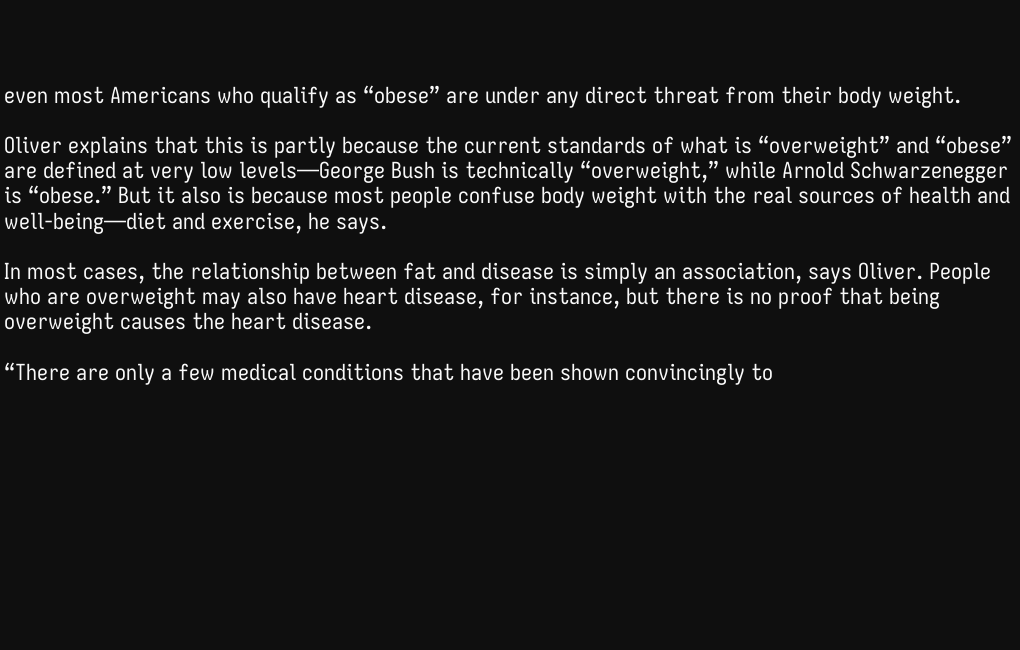even most Americans who qualify as “obese” are under any direct threat from their body weight.

Oliver explains that this is partly because the current standards of what is “overweight” and “obese” are defined at very low levels—George Bush is technically “overweight,” while Arnold Schwarzenegger is “obese.” But it also is because most people confuse body weight with the real sources of health and well-being—diet and exercise, he says.

In most cases, the relationship between fat and disease is simply an association, says Oliver. People who are overweight may also have heart disease, for instance, but there is no proof that being overweight causes the heart disease.

“There are only a few medical conditions that have been shown convincingly to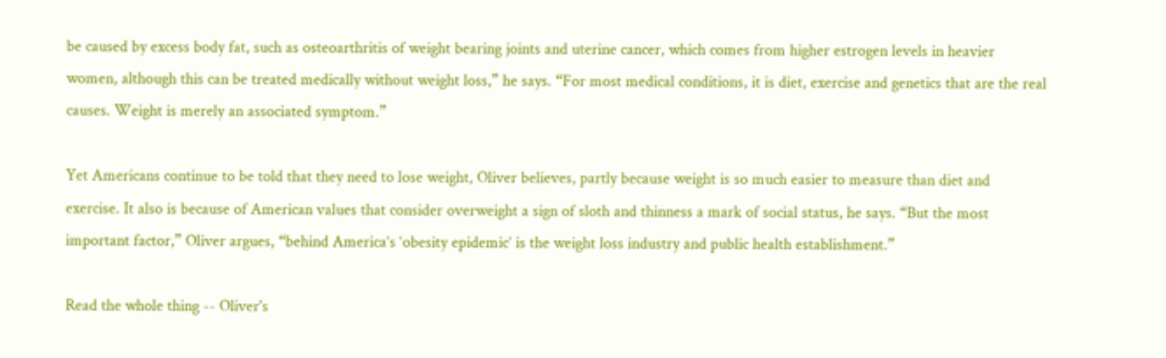be caused by excess body fat, such as osteoarthritis of weight bearing joints and uterine cancer, which comes from higher estrogen levels in heavier women, although this can be treated medically without weight loss,” he says. “For most medical conditions, it is diet, exercise and genetics that are the real causes. Weight is merely an associated symptom.”

Yet Americans continue to be told that they need to lose weight, Oliver believes, partly because weight is so much easier to measure than diet and exercise. It also is because of American values that consider overweight a sign of sloth and thinness a mark of social status, he says. “But the most important factor,” Oliver argues, “behind America’s ‘obesity epidemic’ is the weight loss industry and public health establishment.”

Read the whole thing -- Oliver's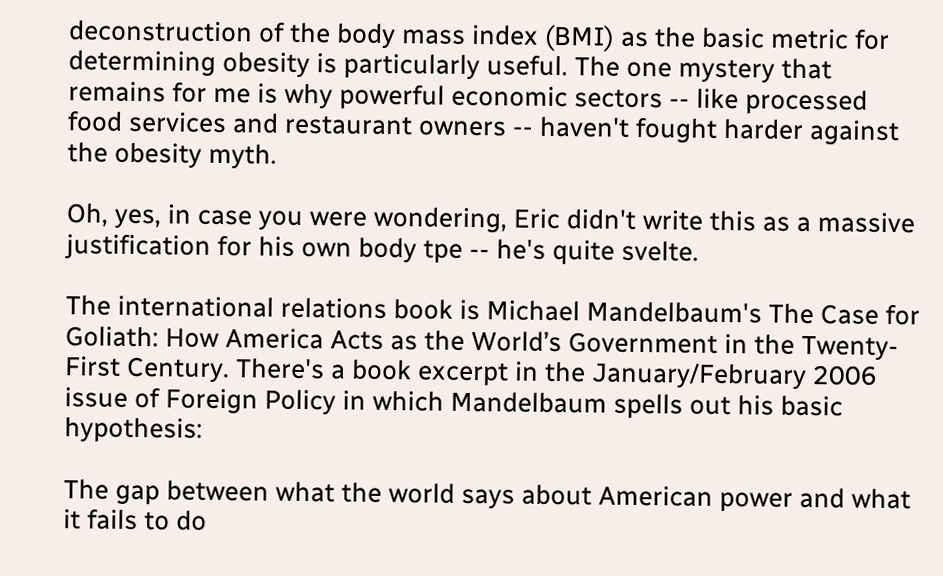deconstruction of the body mass index (BMI) as the basic metric for determining obesity is particularly useful. The one mystery that remains for me is why powerful economic sectors -- like processed food services and restaurant owners -- haven't fought harder against the obesity myth.

Oh, yes, in case you were wondering, Eric didn't write this as a massive justification for his own body tpe -- he's quite svelte.

The international relations book is Michael Mandelbaum's The Case for Goliath: How America Acts as the World’s Government in the Twenty-First Century. There's a book excerpt in the January/February 2006 issue of Foreign Policy in which Mandelbaum spells out his basic hypothesis:

The gap between what the world says about American power and what it fails to do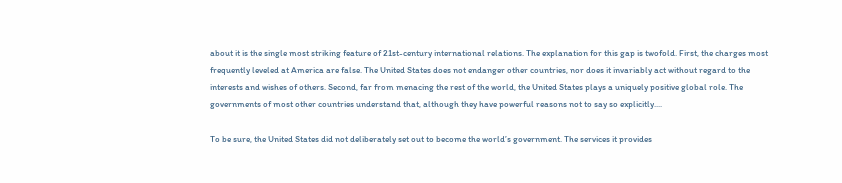about it is the single most striking feature of 21st-century international relations. The explanation for this gap is twofold. First, the charges most frequently leveled at America are false. The United States does not endanger other countries, nor does it invariably act without regard to the interests and wishes of others. Second, far from menacing the rest of the world, the United States plays a uniquely positive global role. The governments of most other countries understand that, although they have powerful reasons not to say so explicitly....

To be sure, the United States did not deliberately set out to become the world’s government. The services it provides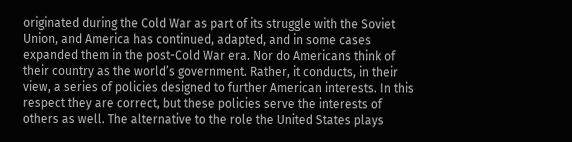originated during the Cold War as part of its struggle with the Soviet Union, and America has continued, adapted, and in some cases expanded them in the post-Cold War era. Nor do Americans think of their country as the world’s government. Rather, it conducts, in their view, a series of policies designed to further American interests. In this respect they are correct, but these policies serve the interests of others as well. The alternative to the role the United States plays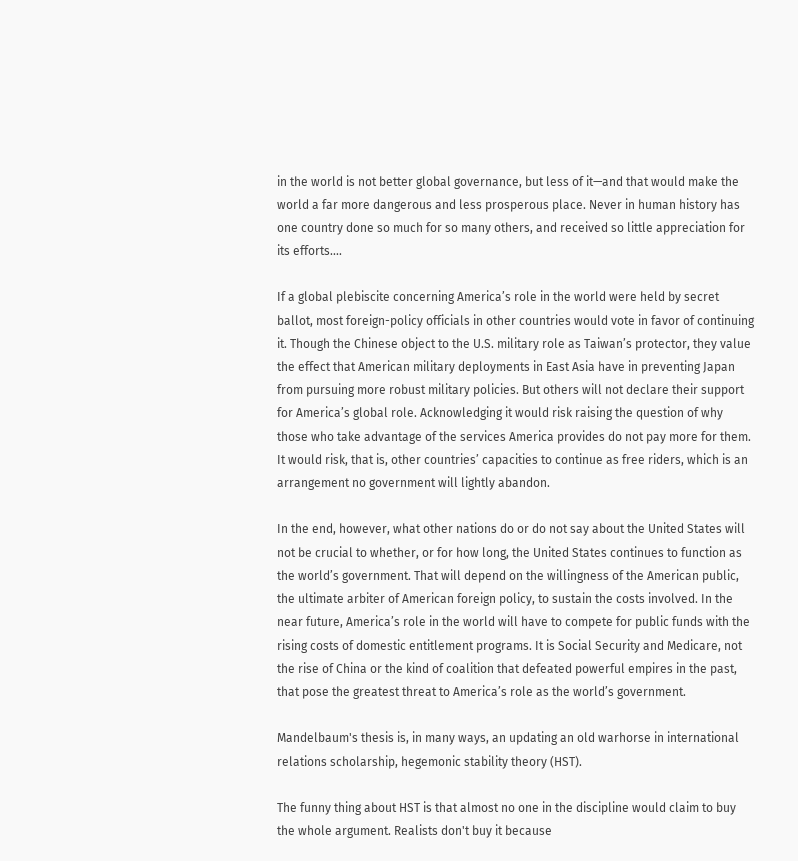in the world is not better global governance, but less of it—and that would make the world a far more dangerous and less prosperous place. Never in human history has one country done so much for so many others, and received so little appreciation for its efforts....

If a global plebiscite concerning America’s role in the world were held by secret ballot, most foreign-policy officials in other countries would vote in favor of continuing it. Though the Chinese object to the U.S. military role as Taiwan’s protector, they value the effect that American military deployments in East Asia have in preventing Japan from pursuing more robust military policies. But others will not declare their support for America’s global role. Acknowledging it would risk raising the question of why those who take advantage of the services America provides do not pay more for them. It would risk, that is, other countries’ capacities to continue as free riders, which is an arrangement no government will lightly abandon.

In the end, however, what other nations do or do not say about the United States will not be crucial to whether, or for how long, the United States continues to function as the world’s government. That will depend on the willingness of the American public, the ultimate arbiter of American foreign policy, to sustain the costs involved. In the near future, America’s role in the world will have to compete for public funds with the rising costs of domestic entitlement programs. It is Social Security and Medicare, not the rise of China or the kind of coalition that defeated powerful empires in the past, that pose the greatest threat to America’s role as the world’s government.

Mandelbaum's thesis is, in many ways, an updating an old warhorse in international relations scholarship, hegemonic stability theory (HST).

The funny thing about HST is that almost no one in the discipline would claim to buy the whole argument. Realists don't buy it because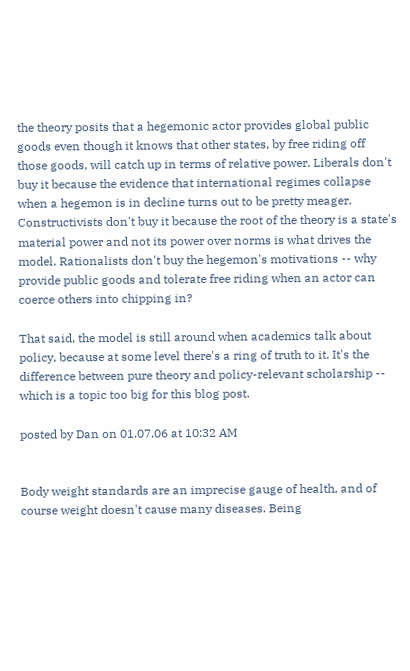the theory posits that a hegemonic actor provides global public goods even though it knows that other states, by free riding off those goods, will catch up in terms of relative power. Liberals don't buy it because the evidence that international regimes collapse when a hegemon is in decline turns out to be pretty meager. Constructivists don't buy it because the root of the theory is a state's material power and not its power over norms is what drives the model. Rationalists don't buy the hegemon's motivations -- why provide public goods and tolerate free riding when an actor can coerce others into chipping in?

That said, the model is still around when academics talk about policy, because at some level there's a ring of truth to it. It's the difference between pure theory and policy-relevant scholarship -- which is a topic too big for this blog post.

posted by Dan on 01.07.06 at 10:32 AM


Body weight standards are an imprecise gauge of health, and of course weight doesn't cause many diseases. Being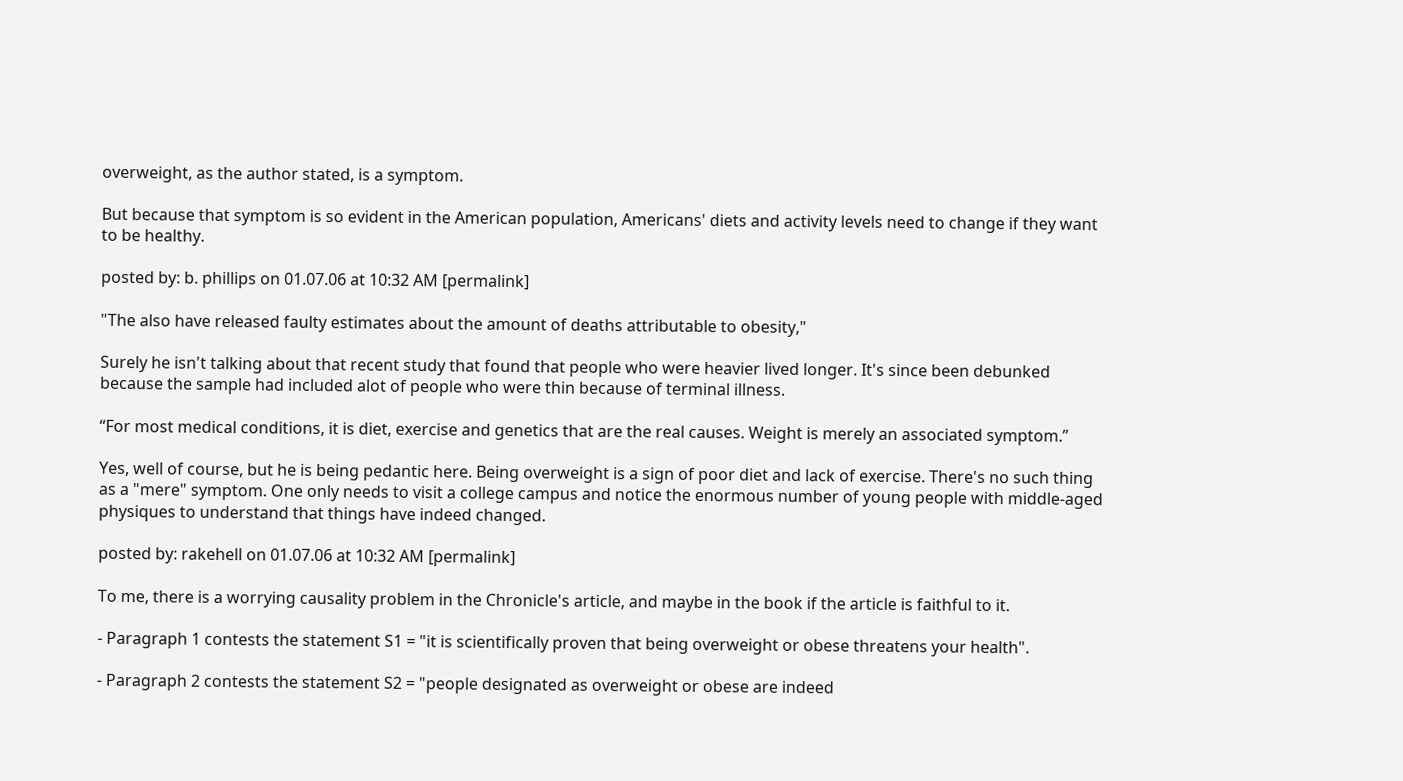overweight, as the author stated, is a symptom.

But because that symptom is so evident in the American population, Americans' diets and activity levels need to change if they want to be healthy.

posted by: b. phillips on 01.07.06 at 10:32 AM [permalink]

"The also have released faulty estimates about the amount of deaths attributable to obesity,"

Surely he isn't talking about that recent study that found that people who were heavier lived longer. It's since been debunked because the sample had included alot of people who were thin because of terminal illness.

“For most medical conditions, it is diet, exercise and genetics that are the real causes. Weight is merely an associated symptom.”

Yes, well of course, but he is being pedantic here. Being overweight is a sign of poor diet and lack of exercise. There's no such thing as a "mere" symptom. One only needs to visit a college campus and notice the enormous number of young people with middle-aged physiques to understand that things have indeed changed.

posted by: rakehell on 01.07.06 at 10:32 AM [permalink]

To me, there is a worrying causality problem in the Chronicle's article, and maybe in the book if the article is faithful to it.

- Paragraph 1 contests the statement S1 = "it is scientifically proven that being overweight or obese threatens your health".

- Paragraph 2 contests the statement S2 = "people designated as overweight or obese are indeed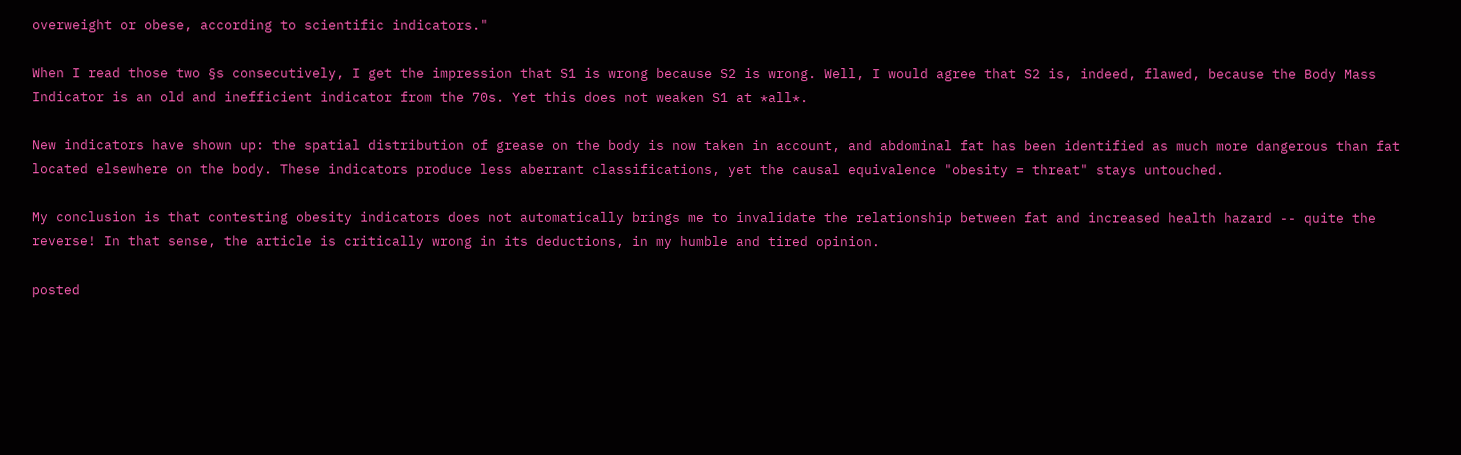overweight or obese, according to scientific indicators."

When I read those two §s consecutively, I get the impression that S1 is wrong because S2 is wrong. Well, I would agree that S2 is, indeed, flawed, because the Body Mass Indicator is an old and inefficient indicator from the 70s. Yet this does not weaken S1 at *all*.

New indicators have shown up: the spatial distribution of grease on the body is now taken in account, and abdominal fat has been identified as much more dangerous than fat located elsewhere on the body. These indicators produce less aberrant classifications, yet the causal equivalence "obesity = threat" stays untouched.

My conclusion is that contesting obesity indicators does not automatically brings me to invalidate the relationship between fat and increased health hazard -- quite the reverse! In that sense, the article is critically wrong in its deductions, in my humble and tired opinion.

posted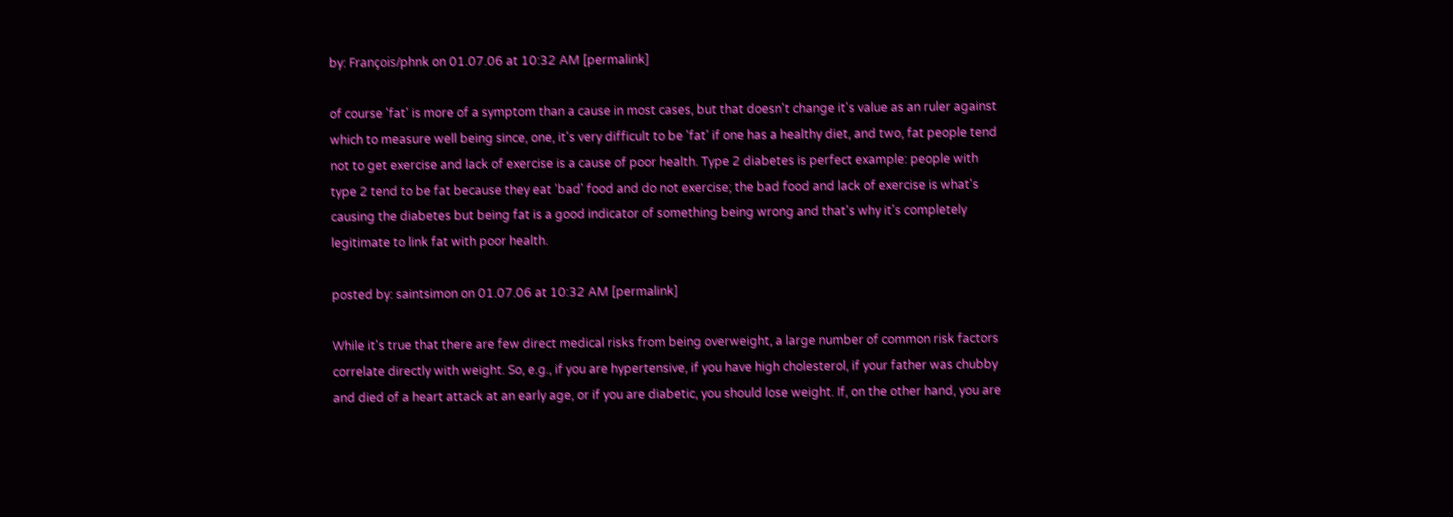by: François/phnk on 01.07.06 at 10:32 AM [permalink]

of course 'fat' is more of a symptom than a cause in most cases, but that doesn't change it's value as an ruler against which to measure well being since, one, it's very difficult to be 'fat' if one has a healthy diet, and two, fat people tend not to get exercise and lack of exercise is a cause of poor health. Type 2 diabetes is perfect example: people with type 2 tend to be fat because they eat 'bad' food and do not exercise; the bad food and lack of exercise is what's causing the diabetes but being fat is a good indicator of something being wrong and that's why it's completely legitimate to link fat with poor health.

posted by: saintsimon on 01.07.06 at 10:32 AM [permalink]

While it's true that there are few direct medical risks from being overweight, a large number of common risk factors correlate directly with weight. So, e.g., if you are hypertensive, if you have high cholesterol, if your father was chubby and died of a heart attack at an early age, or if you are diabetic, you should lose weight. If, on the other hand, you are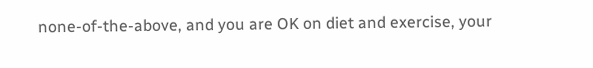none-of-the-above, and you are OK on diet and exercise, your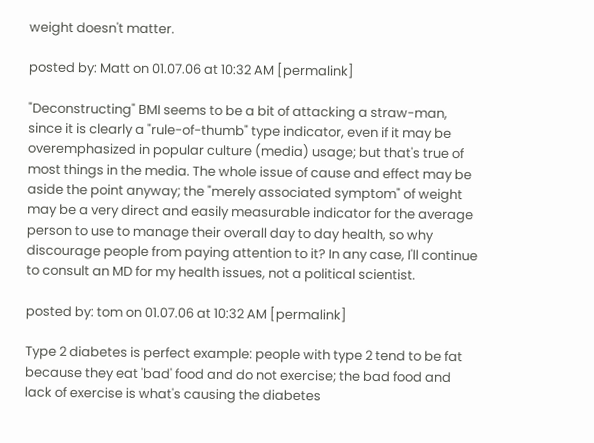weight doesn't matter.

posted by: Matt on 01.07.06 at 10:32 AM [permalink]

"Deconstructing" BMI seems to be a bit of attacking a straw-man, since it is clearly a "rule-of-thumb" type indicator, even if it may be overemphasized in popular culture (media) usage; but that's true of most things in the media. The whole issue of cause and effect may be aside the point anyway; the "merely associated symptom" of weight may be a very direct and easily measurable indicator for the average person to use to manage their overall day to day health, so why discourage people from paying attention to it? In any case, I'll continue to consult an MD for my health issues, not a political scientist.

posted by: tom on 01.07.06 at 10:32 AM [permalink]

Type 2 diabetes is perfect example: people with type 2 tend to be fat because they eat 'bad' food and do not exercise; the bad food and lack of exercise is what's causing the diabetes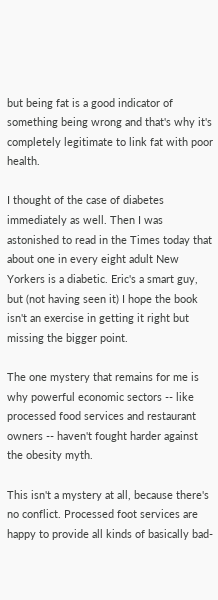but being fat is a good indicator of something being wrong and that's why it's completely legitimate to link fat with poor health.

I thought of the case of diabetes immediately as well. Then I was astonished to read in the Times today that about one in every eight adult New Yorkers is a diabetic. Eric's a smart guy, but (not having seen it) I hope the book isn't an exercise in getting it right but missing the bigger point.

The one mystery that remains for me is why powerful economic sectors -- like processed food services and restaurant owners -- haven't fought harder against the obesity myth.

This isn't a mystery at all, because there's no conflict. Processed foot services are happy to provide all kinds of basically bad-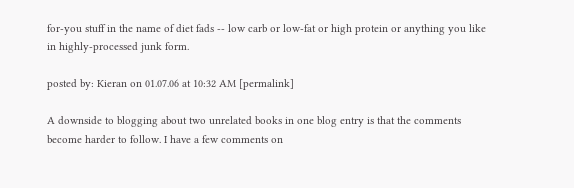for-you stuff in the name of diet fads -- low carb or low-fat or high protein or anything you like in highly-processed junk form.

posted by: Kieran on 01.07.06 at 10:32 AM [permalink]

A downside to blogging about two unrelated books in one blog entry is that the comments become harder to follow. I have a few comments on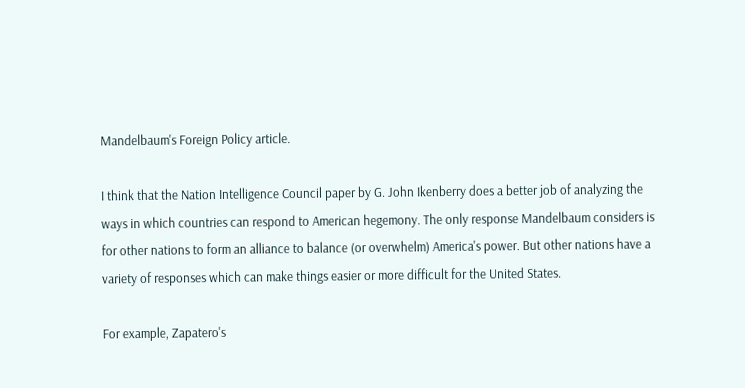Mandelbaum's Foreign Policy article.

I think that the Nation Intelligence Council paper by G. John Ikenberry does a better job of analyzing the ways in which countries can respond to American hegemony. The only response Mandelbaum considers is for other nations to form an alliance to balance (or overwhelm) America's power. But other nations have a variety of responses which can make things easier or more difficult for the United States.

For example, Zapatero's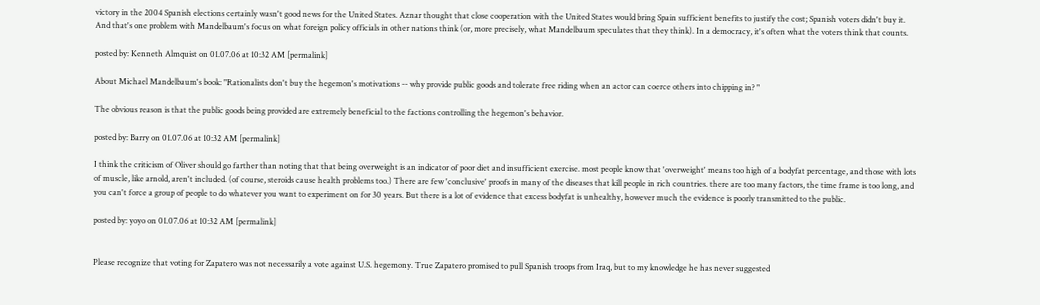victory in the 2004 Spanish elections certainly wasn't good news for the United States. Aznar thought that close cooperation with the United States would bring Spain sufficient benefits to justify the cost; Spanish voters didn't buy it. And that's one problem with Mandelbaum's focus on what foreign policy officials in other nations think (or, more precisely, what Mandelbaum speculates that they think). In a democracy, it's often what the voters think that counts.

posted by: Kenneth Almquist on 01.07.06 at 10:32 AM [permalink]

About Michael Mandelbaum's book: "Rationalists don't buy the hegemon's motivations -- why provide public goods and tolerate free riding when an actor can coerce others into chipping in? "

The obvious reason is that the public goods being provided are extremely beneficial to the factions controlling the hegemon's behavior.

posted by: Barry on 01.07.06 at 10:32 AM [permalink]

I think the criticism of Oliver should go farther than noting that that being overweight is an indicator of poor diet and insufficient exercise. most people know that 'overweight' means too high of a bodyfat percentage, and those with lots of muscle, like arnold, aren't included. (of course, steroids cause health problems too.) There are few 'conclusive' proofs in many of the diseases that kill people in rich countries. there are too many factors, the time frame is too long, and you can't force a group of people to do whatever you want to experiment on for 30 years. But there is a lot of evidence that excess bodyfat is unhealthy, however much the evidence is poorly transmitted to the public.

posted by: yoyo on 01.07.06 at 10:32 AM [permalink]


Please recognize that voting for Zapatero was not necessarily a vote against U.S. hegemony. True Zapatero promised to pull Spanish troops from Iraq, but to my knowledge he has never suggested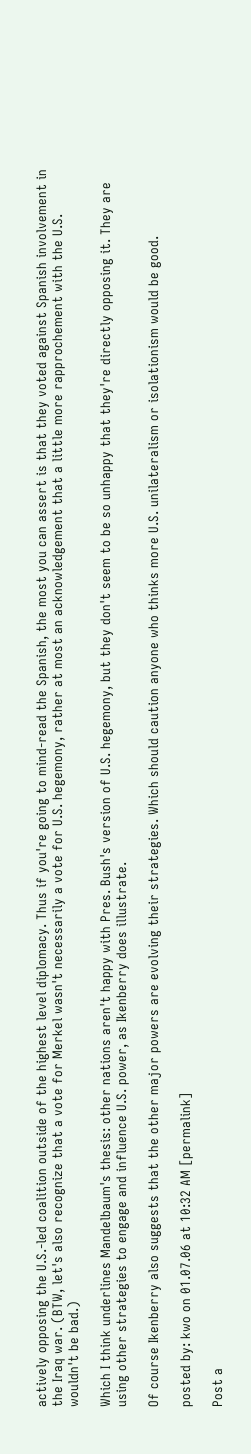actively opposing the U.S.-led coalition outside of the highest level diplomacy. Thus if you're going to mind-read the Spanish, the most you can assert is that they voted against Spanish involvement in the Iraq war. (BTW, let's also recognize that a vote for Merkel wasn't necessarily a vote for U.S. hegemony, rather at most an acknowledgement that a little more rapprochement with the U.S. wouldn't be bad.)

Which I think underlines Mandelbaum's thesis: other nations aren't happy with Pres. Bush's version of U.S. hegemony, but they don't seem to be so unhappy that they're directly opposing it. They are using other strategies to engage and influence U.S. power, as Ikenberry does illustrate.

Of course Ikenberry also suggests that the other major powers are evolving their strategies. Which should caution anyone who thinks more U.S. unilateralism or isolationism would be good.

posted by: kwo on 01.07.06 at 10:32 AM [permalink]

Post a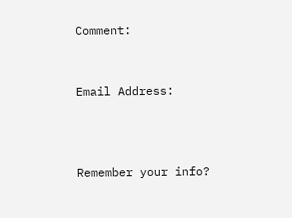Comment:


Email Address:



Remember your info?